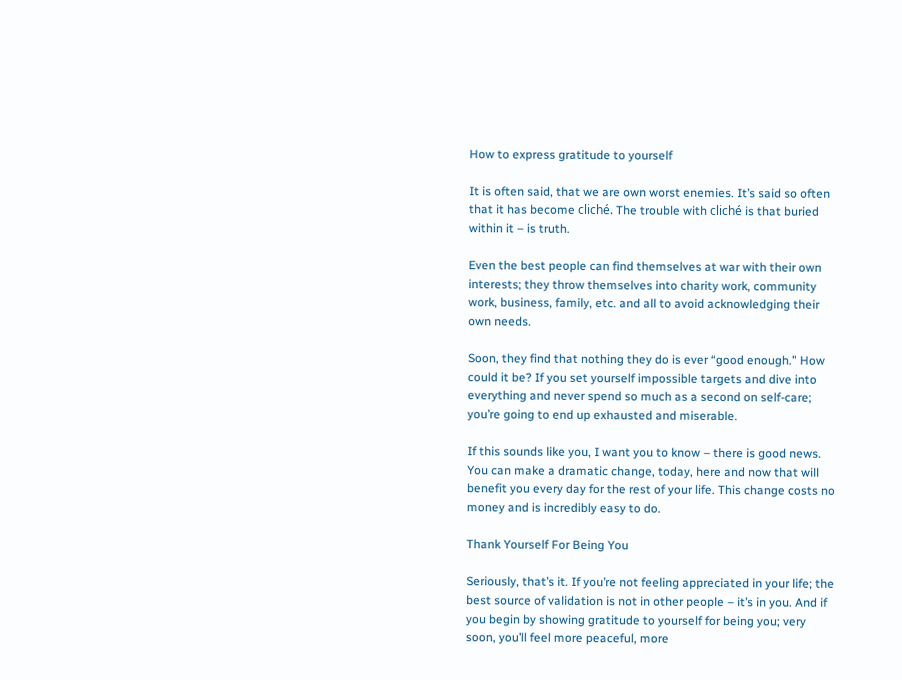How to express gratitude to yourself

It is often said, that we are own worst enemies. It’s said so often that it has become cliché. The trouble with cliché is that buried within it – is truth.

Even the best people can find themselves at war with their own interests; they throw themselves into charity work, community work, business, family, etc. and all to avoid acknowledging their own needs.

Soon, they find that nothing they do is ever “good enough.” How could it be? If you set yourself impossible targets and dive into everything and never spend so much as a second on self-care; you’re going to end up exhausted and miserable.

If this sounds like you, I want you to know – there is good news. You can make a dramatic change, today, here and now that will benefit you every day for the rest of your life. This change costs no money and is incredibly easy to do.

Thank Yourself For Being You

Seriously, that’s it. If you’re not feeling appreciated in your life; the best source of validation is not in other people – it’s in you. And if you begin by showing gratitude to yourself for being you; very soon, you’ll feel more peaceful, more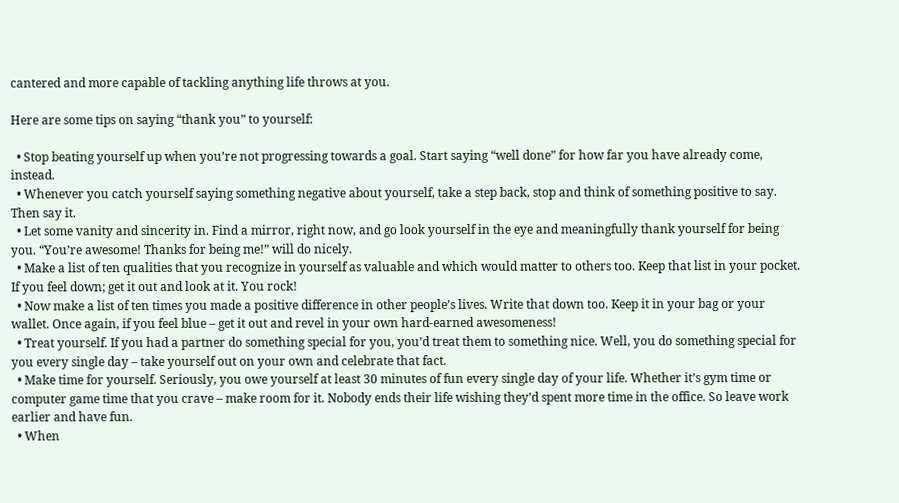cantered and more capable of tackling anything life throws at you.

Here are some tips on saying “thank you” to yourself:

  • Stop beating yourself up when you’re not progressing towards a goal. Start saying “well done” for how far you have already come, instead.
  • Whenever you catch yourself saying something negative about yourself, take a step back, stop and think of something positive to say. Then say it.
  • Let some vanity and sincerity in. Find a mirror, right now, and go look yourself in the eye and meaningfully thank yourself for being you. “You’re awesome! Thanks for being me!” will do nicely.
  • Make a list of ten qualities that you recognize in yourself as valuable and which would matter to others too. Keep that list in your pocket. If you feel down; get it out and look at it. You rock!
  • Now make a list of ten times you made a positive difference in other people’s lives. Write that down too. Keep it in your bag or your wallet. Once again, if you feel blue – get it out and revel in your own hard-earned awesomeness!
  • Treat yourself. If you had a partner do something special for you, you’d treat them to something nice. Well, you do something special for you every single day – take yourself out on your own and celebrate that fact.
  • Make time for yourself. Seriously, you owe yourself at least 30 minutes of fun every single day of your life. Whether it’s gym time or computer game time that you crave – make room for it. Nobody ends their life wishing they’d spent more time in the office. So leave work earlier and have fun.
  • When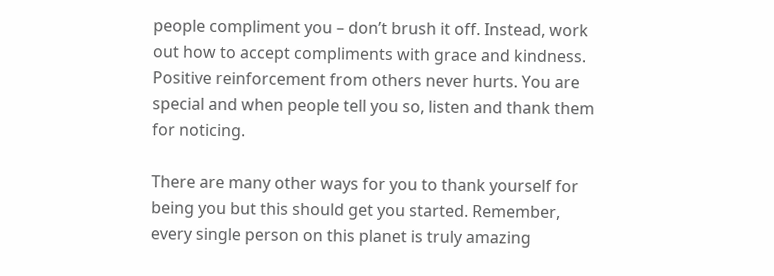people compliment you – don’t brush it off. Instead, work out how to accept compliments with grace and kindness. Positive reinforcement from others never hurts. You are special and when people tell you so, listen and thank them for noticing.

There are many other ways for you to thank yourself for being you but this should get you started. Remember, every single person on this planet is truly amazing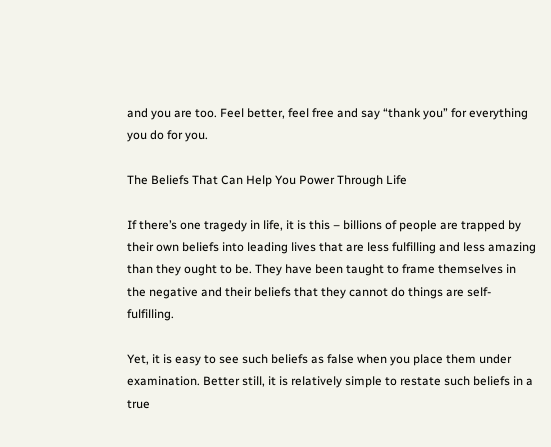and you are too. Feel better, feel free and say “thank you” for everything you do for you.

The Beliefs That Can Help You Power Through Life

If there’s one tragedy in life, it is this – billions of people are trapped by their own beliefs into leading lives that are less fulfilling and less amazing than they ought to be. They have been taught to frame themselves in the negative and their beliefs that they cannot do things are self-fulfilling.

Yet, it is easy to see such beliefs as false when you place them under examination. Better still, it is relatively simple to restate such beliefs in a true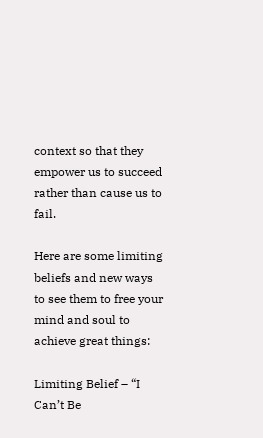context so that they empower us to succeed rather than cause us to fail.

Here are some limiting beliefs and new ways to see them to free your mind and soul to achieve great things:

Limiting Belief – “I Can’t Be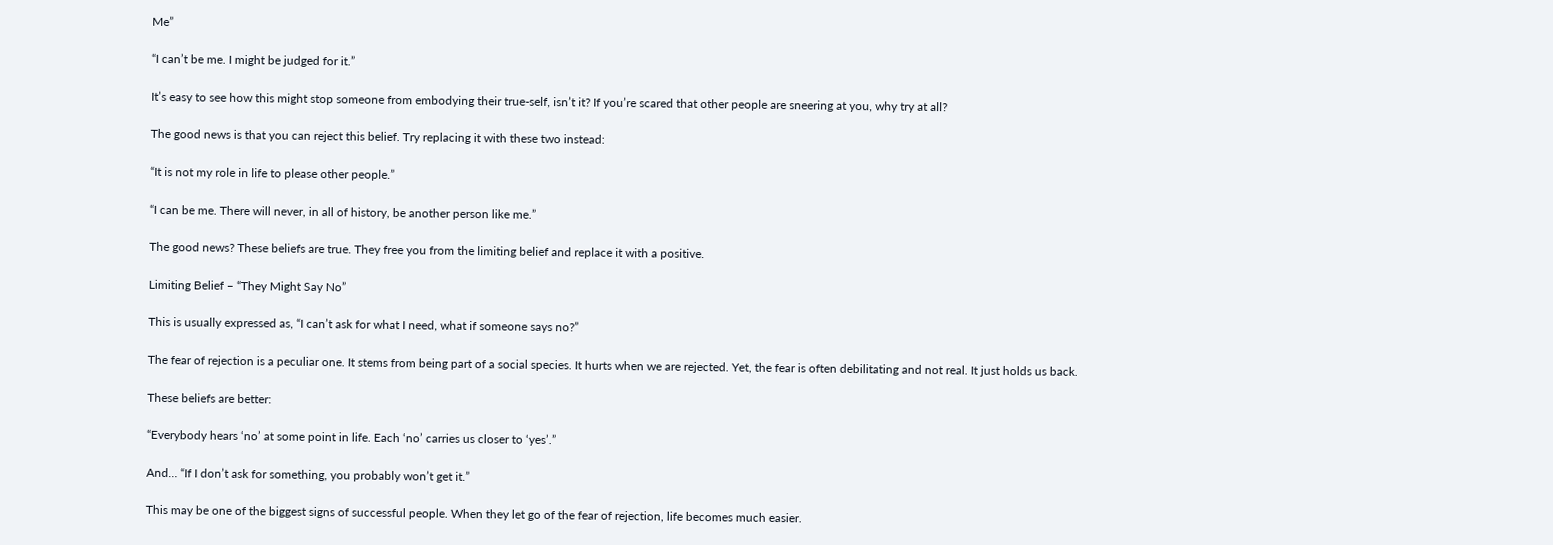Me”

“I can’t be me. I might be judged for it.”

It’s easy to see how this might stop someone from embodying their true-self, isn’t it? If you’re scared that other people are sneering at you, why try at all?

The good news is that you can reject this belief. Try replacing it with these two instead:

“It is not my role in life to please other people.”

“I can be me. There will never, in all of history, be another person like me.”

The good news? These beliefs are true. They free you from the limiting belief and replace it with a positive.

Limiting Belief – “They Might Say No”

This is usually expressed as, “I can’t ask for what I need, what if someone says no?”

The fear of rejection is a peculiar one. It stems from being part of a social species. It hurts when we are rejected. Yet, the fear is often debilitating and not real. It just holds us back.

These beliefs are better:

“Everybody hears ‘no’ at some point in life. Each ‘no’ carries us closer to ‘yes’.”

And… “If I don’t ask for something, you probably won’t get it.”

This may be one of the biggest signs of successful people. When they let go of the fear of rejection, life becomes much easier.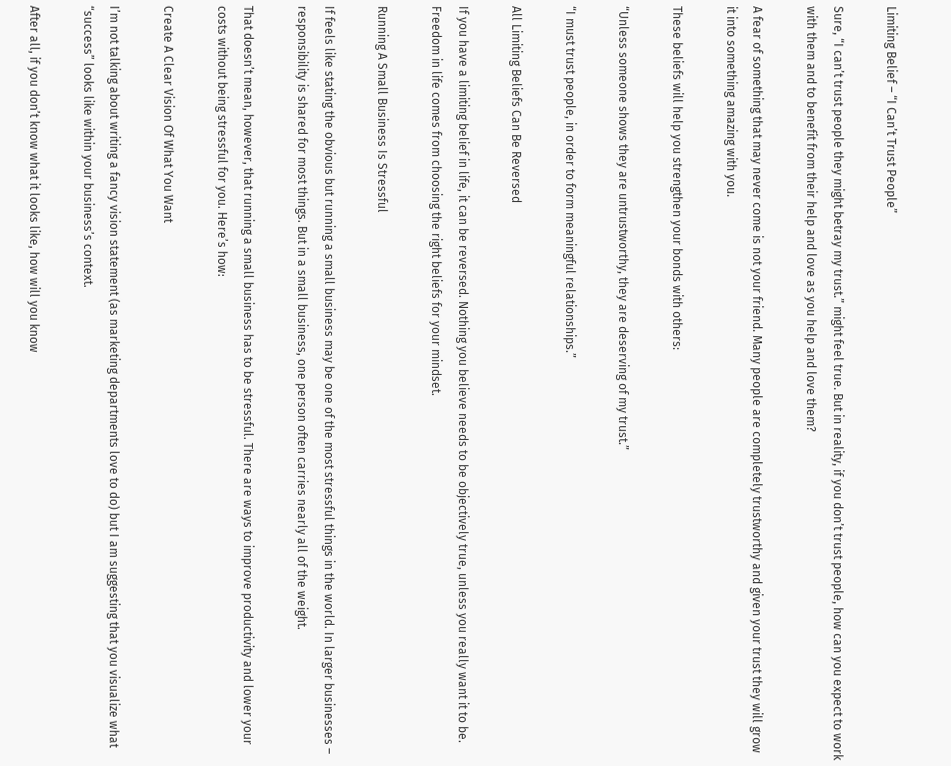Limiting Belief – “I Can’t Trust People”

Sure, “I can’t trust people they might betray my trust.” might feel true. But in reality, if you don’t trust people, how can you expect to work with them and to benefit from their help and love as you help and love them?

A fear of something that may never come is not your friend. Many people are completely trustworthy and given your trust they will grow it into something amazing with you.

These beliefs will help you strengthen your bonds with others:

“Unless someone shows they are untrustworthy, they are deserving of my trust.”

“I must trust people, in order to form meaningful relationships.”

All Limiting Beliefs Can Be Reversed

If you have a limiting belief in life, it can be reversed. Nothing you believe needs to be objectively true, unless you really want it to be. Freedom in life comes from choosing the right beliefs for your mindset.

Running A Small Business Is Stressful

If feels like stating the obvious but running a small business may be one of the most stressful things in the world. In larger businesses – responsibility is shared for most things. But in a small business, one person often carries nearly all of the weight.

That doesn’t mean, however, that running a small business has to be stressful. There are ways to improve productivity and lower your costs without being stressful for you. Here’s how:

Create A Clear Vision Of What You Want

I’m not talking about writing a fancy vision statement (as marketing departments love to do) but I am suggesting that you visualize what “success” looks like within your business’s context.

After all, if you don’t know what it looks like, how will you know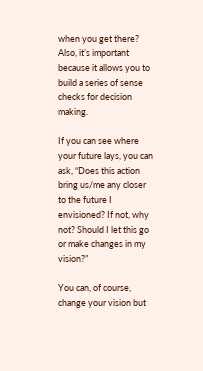when you get there? Also, it’s important because it allows you to build a series of sense checks for decision making.

If you can see where your future lays, you can ask, “Does this action bring us/me any closer to the future I envisioned? If not, why not? Should I let this go or make changes in my vision?”

You can, of course, change your vision but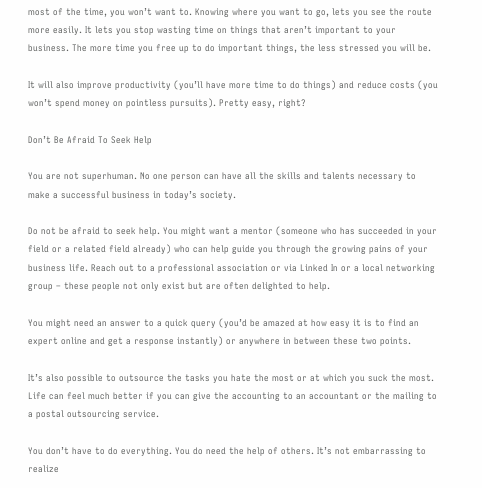most of the time, you won’t want to. Knowing where you want to go, lets you see the route more easily. It lets you stop wasting time on things that aren’t important to your business. The more time you free up to do important things, the less stressed you will be.

It will also improve productivity (you’ll have more time to do things) and reduce costs (you won’t spend money on pointless pursuits). Pretty easy, right?

Don’t Be Afraid To Seek Help

You are not superhuman. No one person can have all the skills and talents necessary to make a successful business in today’s society.

Do not be afraid to seek help. You might want a mentor (someone who has succeeded in your field or a related field already) who can help guide you through the growing pains of your business life. Reach out to a professional association or via Linked In or a local networking group – these people not only exist but are often delighted to help.

You might need an answer to a quick query (you’d be amazed at how easy it is to find an expert online and get a response instantly) or anywhere in between these two points.

It’s also possible to outsource the tasks you hate the most or at which you suck the most. Life can feel much better if you can give the accounting to an accountant or the mailing to a postal outsourcing service.

You don’t have to do everything. You do need the help of others. It’s not embarrassing to realize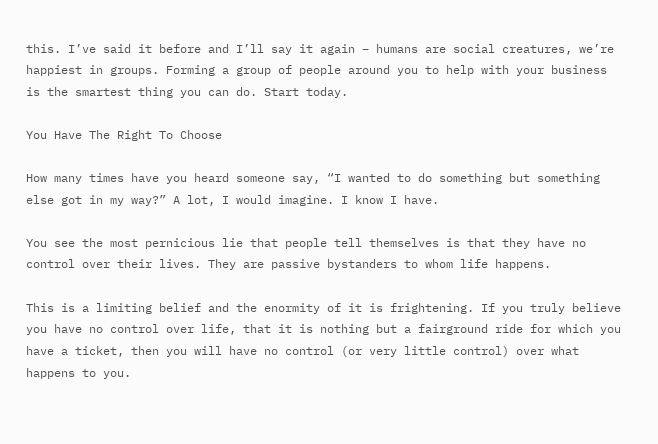this. I’ve said it before and I’ll say it again – humans are social creatures, we’re happiest in groups. Forming a group of people around you to help with your business is the smartest thing you can do. Start today.

You Have The Right To Choose

How many times have you heard someone say, “I wanted to do something but something else got in my way?” A lot, I would imagine. I know I have.

You see the most pernicious lie that people tell themselves is that they have no control over their lives. They are passive bystanders to whom life happens.

This is a limiting belief and the enormity of it is frightening. If you truly believe you have no control over life, that it is nothing but a fairground ride for which you have a ticket, then you will have no control (or very little control) over what happens to you.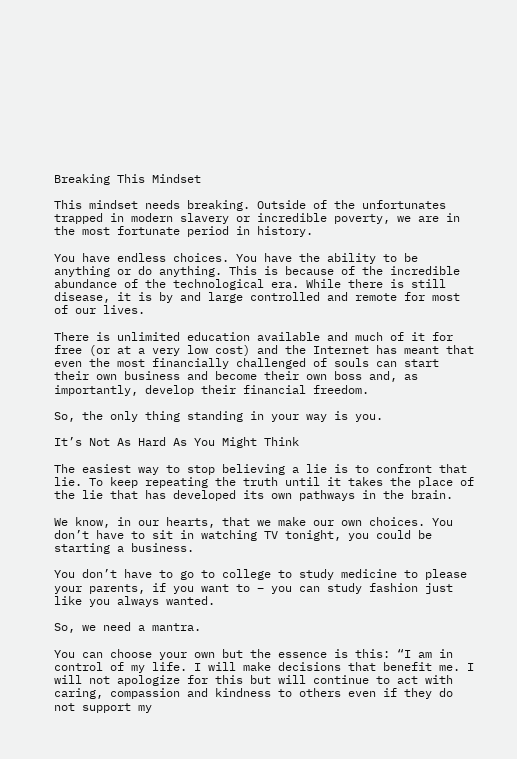Breaking This Mindset

This mindset needs breaking. Outside of the unfortunates trapped in modern slavery or incredible poverty, we are in the most fortunate period in history.

You have endless choices. You have the ability to be anything or do anything. This is because of the incredible abundance of the technological era. While there is still disease, it is by and large controlled and remote for most of our lives.

There is unlimited education available and much of it for free (or at a very low cost) and the Internet has meant that even the most financially challenged of souls can start their own business and become their own boss and, as importantly, develop their financial freedom.

So, the only thing standing in your way is you.

It’s Not As Hard As You Might Think

The easiest way to stop believing a lie is to confront that lie. To keep repeating the truth until it takes the place of the lie that has developed its own pathways in the brain.

We know, in our hearts, that we make our own choices. You don’t have to sit in watching TV tonight, you could be starting a business.

You don’t have to go to college to study medicine to please your parents, if you want to – you can study fashion just like you always wanted.

So, we need a mantra.

You can choose your own but the essence is this: “I am in control of my life. I will make decisions that benefit me. I will not apologize for this but will continue to act with caring, compassion and kindness to others even if they do not support my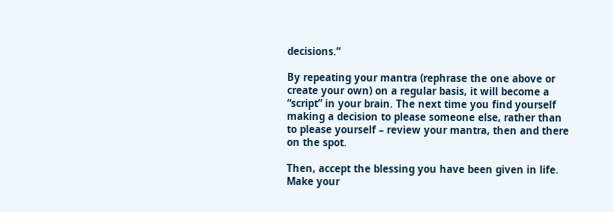decisions.”

By repeating your mantra (rephrase the one above or create your own) on a regular basis, it will become a “script” in your brain. The next time you find yourself making a decision to please someone else, rather than to please yourself – review your mantra, then and there on the spot.

Then, accept the blessing you have been given in life. Make your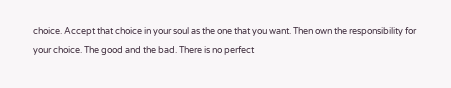choice. Accept that choice in your soul as the one that you want. Then own the responsibility for your choice. The good and the bad. There is no perfect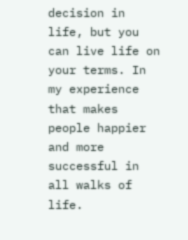decision in life, but you can live life on your terms. In my experience that makes people happier and more successful in all walks of life.